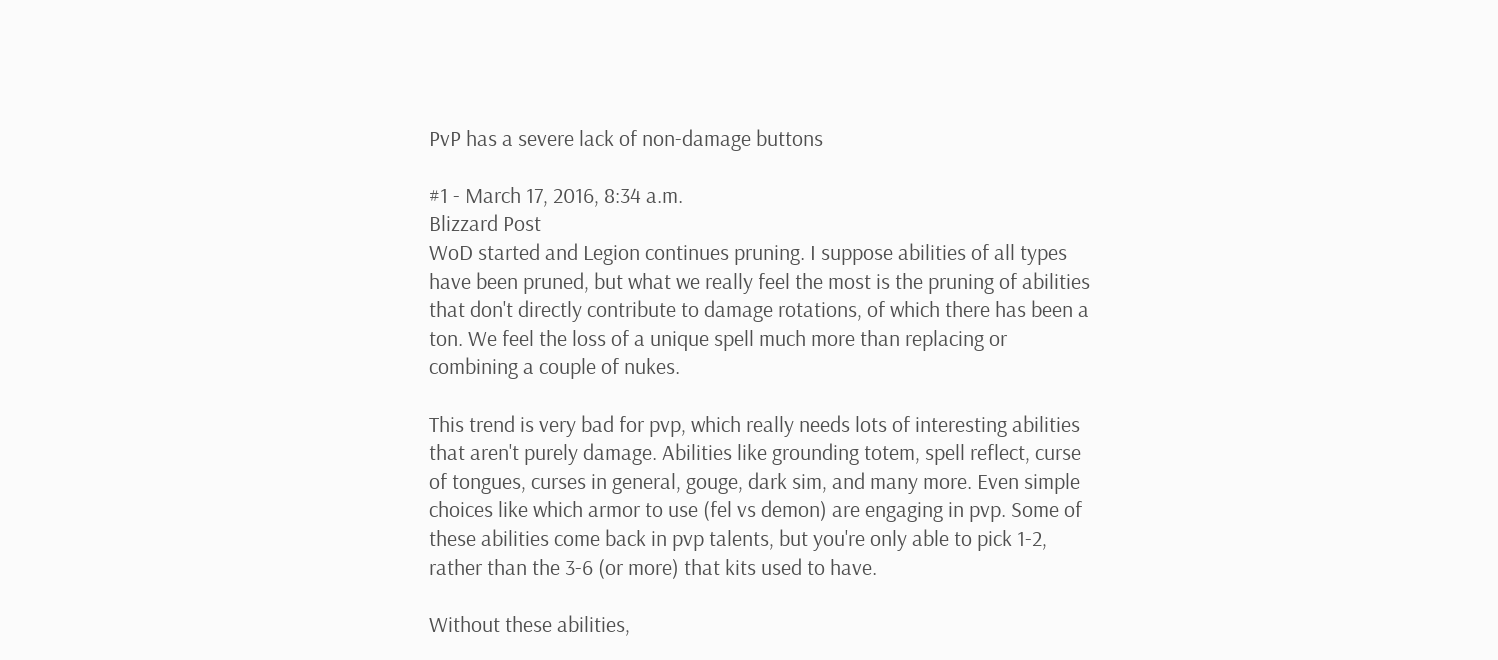PvP has a severe lack of non-damage buttons

#1 - March 17, 2016, 8:34 a.m.
Blizzard Post
WoD started and Legion continues pruning. I suppose abilities of all types have been pruned, but what we really feel the most is the pruning of abilities that don't directly contribute to damage rotations, of which there has been a ton. We feel the loss of a unique spell much more than replacing or combining a couple of nukes.

This trend is very bad for pvp, which really needs lots of interesting abilities that aren't purely damage. Abilities like grounding totem, spell reflect, curse of tongues, curses in general, gouge, dark sim, and many more. Even simple choices like which armor to use (fel vs demon) are engaging in pvp. Some of these abilities come back in pvp talents, but you're only able to pick 1-2, rather than the 3-6 (or more) that kits used to have.

Without these abilities,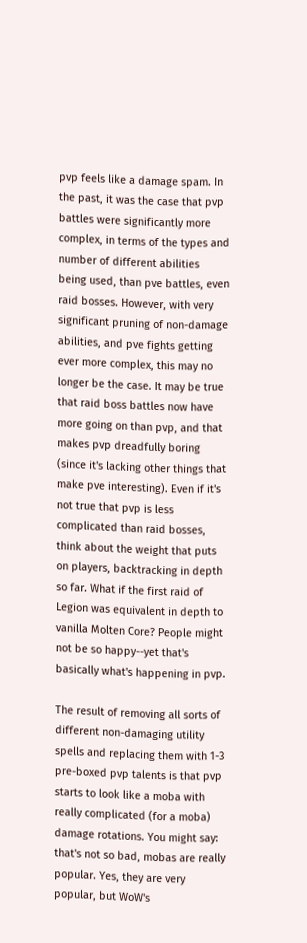pvp feels like a damage spam. In the past, it was the case that pvp battles were significantly more complex, in terms of the types and number of different abilities being used, than pve battles, even raid bosses. However, with very significant pruning of non-damage abilities, and pve fights getting ever more complex, this may no longer be the case. It may be true that raid boss battles now have more going on than pvp, and that makes pvp dreadfully boring (since it's lacking other things that make pve interesting). Even if it's not true that pvp is less complicated than raid bosses, think about the weight that puts on players, backtracking in depth so far. What if the first raid of Legion was equivalent in depth to vanilla Molten Core? People might not be so happy--yet that's basically what's happening in pvp.

The result of removing all sorts of different non-damaging utility spells and replacing them with 1-3 pre-boxed pvp talents is that pvp starts to look like a moba with really complicated (for a moba) damage rotations. You might say: that's not so bad, mobas are really popular. Yes, they are very popular, but WoW's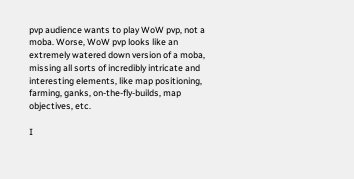pvp audience wants to play WoW pvp, not a moba. Worse, WoW pvp looks like an extremely watered down version of a moba, missing all sorts of incredibly intricate and interesting elements, like map positioning, farming, ganks, on-the-fly-builds, map objectives, etc.

I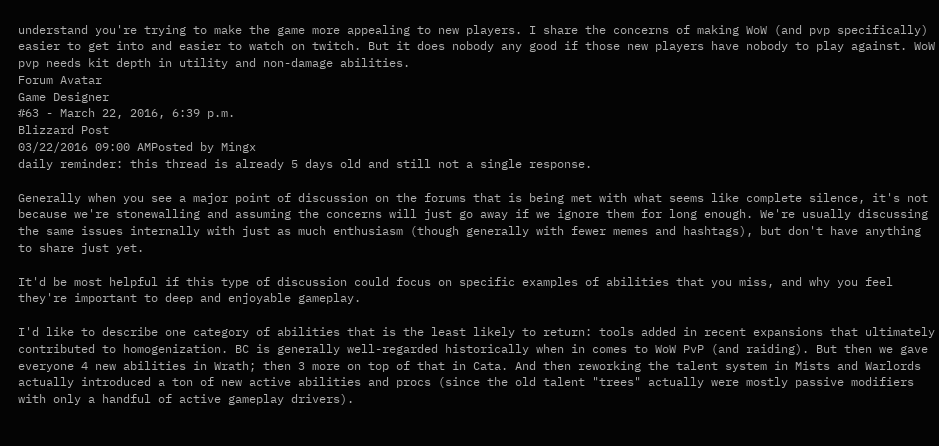understand you're trying to make the game more appealing to new players. I share the concerns of making WoW (and pvp specifically) easier to get into and easier to watch on twitch. But it does nobody any good if those new players have nobody to play against. WoW pvp needs kit depth in utility and non-damage abilities.
Forum Avatar
Game Designer
#63 - March 22, 2016, 6:39 p.m.
Blizzard Post
03/22/2016 09:00 AMPosted by Mingx
daily reminder: this thread is already 5 days old and still not a single response.

Generally when you see a major point of discussion on the forums that is being met with what seems like complete silence, it's not because we're stonewalling and assuming the concerns will just go away if we ignore them for long enough. We're usually discussing the same issues internally with just as much enthusiasm (though generally with fewer memes and hashtags), but don't have anything to share just yet.

It'd be most helpful if this type of discussion could focus on specific examples of abilities that you miss, and why you feel they're important to deep and enjoyable gameplay.

I'd like to describe one category of abilities that is the least likely to return: tools added in recent expansions that ultimately contributed to homogenization. BC is generally well-regarded historically when in comes to WoW PvP (and raiding). But then we gave everyone 4 new abilities in Wrath; then 3 more on top of that in Cata. And then reworking the talent system in Mists and Warlords actually introduced a ton of new active abilities and procs (since the old talent "trees" actually were mostly passive modifiers with only a handful of active gameplay drivers).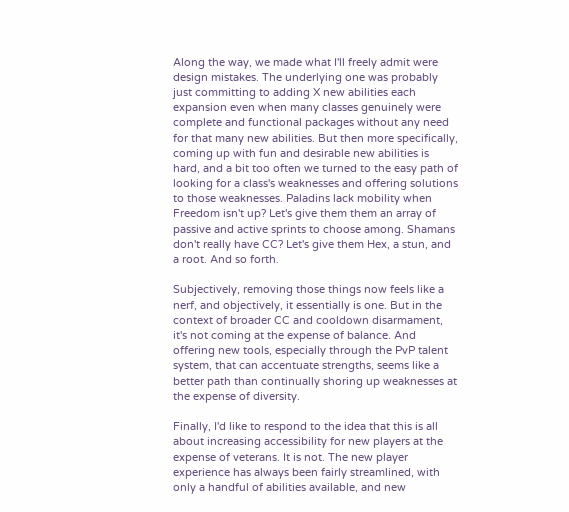Along the way, we made what I'll freely admit were design mistakes. The underlying one was probably just committing to adding X new abilities each expansion even when many classes genuinely were complete and functional packages without any need for that many new abilities. But then more specifically, coming up with fun and desirable new abilities is hard, and a bit too often we turned to the easy path of looking for a class's weaknesses and offering solutions to those weaknesses. Paladins lack mobility when Freedom isn't up? Let's give them them an array of passive and active sprints to choose among. Shamans don't really have CC? Let's give them Hex, a stun, and a root. And so forth.

Subjectively, removing those things now feels like a nerf, and objectively, it essentially is one. But in the context of broader CC and cooldown disarmament, it's not coming at the expense of balance. And offering new tools, especially through the PvP talent system, that can accentuate strengths, seems like a better path than continually shoring up weaknesses at the expense of diversity.

Finally, I'd like to respond to the idea that this is all about increasing accessibility for new players at the expense of veterans. It is not. The new player experience has always been fairly streamlined, with only a handful of abilities available, and new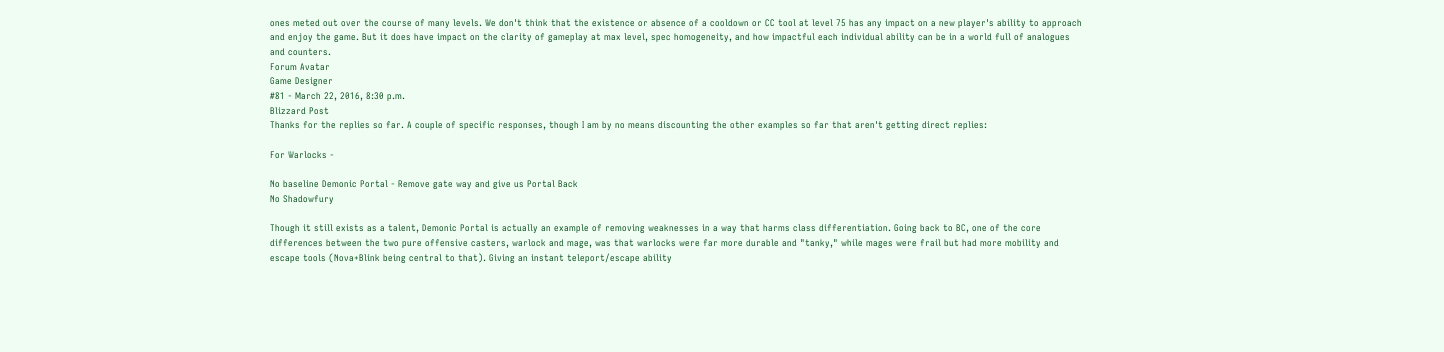ones meted out over the course of many levels. We don't think that the existence or absence of a cooldown or CC tool at level 75 has any impact on a new player's ability to approach and enjoy the game. But it does have impact on the clarity of gameplay at max level, spec homogeneity, and how impactful each individual ability can be in a world full of analogues and counters.
Forum Avatar
Game Designer
#81 - March 22, 2016, 8:30 p.m.
Blizzard Post
Thanks for the replies so far. A couple of specific responses, though I am by no means discounting the other examples so far that aren't getting direct replies:

For Warlocks -

No baseline Demonic Portal - Remove gate way and give us Portal Back
No Shadowfury

Though it still exists as a talent, Demonic Portal is actually an example of removing weaknesses in a way that harms class differentiation. Going back to BC, one of the core differences between the two pure offensive casters, warlock and mage, was that warlocks were far more durable and "tanky," while mages were frail but had more mobility and escape tools (Nova+Blink being central to that). Giving an instant teleport/escape ability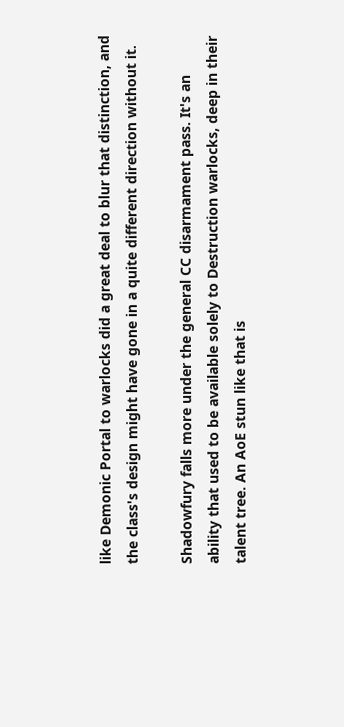like Demonic Portal to warlocks did a great deal to blur that distinction, and the class's design might have gone in a quite different direction without it.

Shadowfury falls more under the general CC disarmament pass. It's an ability that used to be available solely to Destruction warlocks, deep in their talent tree. An AoE stun like that is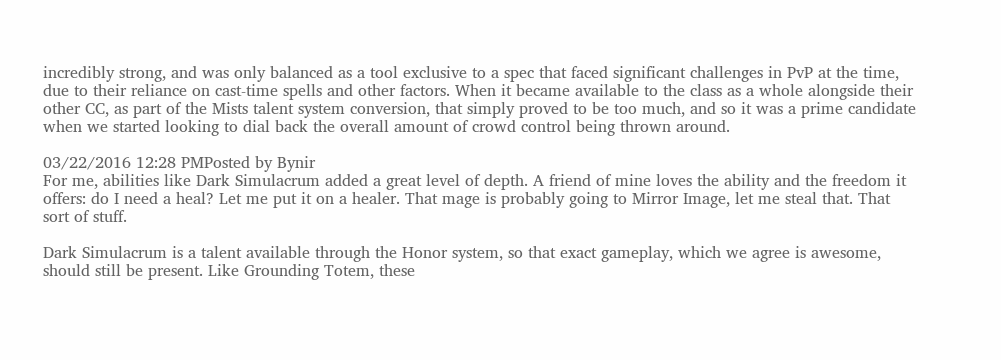incredibly strong, and was only balanced as a tool exclusive to a spec that faced significant challenges in PvP at the time, due to their reliance on cast-time spells and other factors. When it became available to the class as a whole alongside their other CC, as part of the Mists talent system conversion, that simply proved to be too much, and so it was a prime candidate when we started looking to dial back the overall amount of crowd control being thrown around.

03/22/2016 12:28 PMPosted by Bynir
For me, abilities like Dark Simulacrum added a great level of depth. A friend of mine loves the ability and the freedom it offers: do I need a heal? Let me put it on a healer. That mage is probably going to Mirror Image, let me steal that. That sort of stuff.

Dark Simulacrum is a talent available through the Honor system, so that exact gameplay, which we agree is awesome, should still be present. Like Grounding Totem, these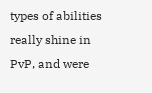types of abilities really shine in PvP, and were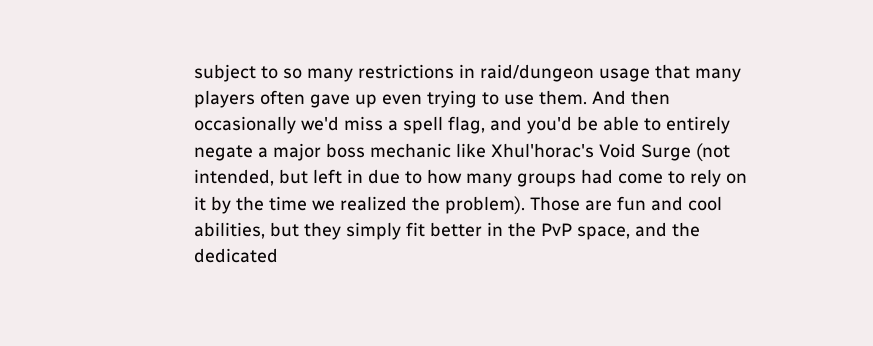subject to so many restrictions in raid/dungeon usage that many players often gave up even trying to use them. And then occasionally we'd miss a spell flag, and you'd be able to entirely negate a major boss mechanic like Xhul'horac's Void Surge (not intended, but left in due to how many groups had come to rely on it by the time we realized the problem). Those are fun and cool abilities, but they simply fit better in the PvP space, and the dedicated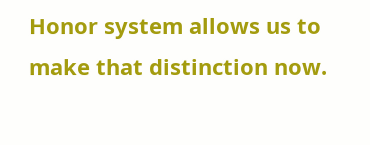Honor system allows us to make that distinction now.